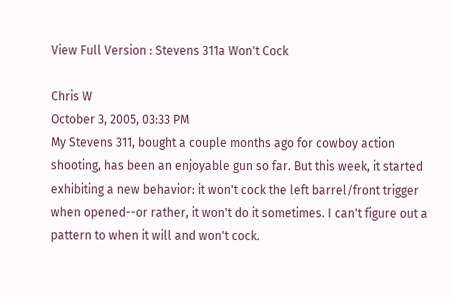View Full Version : Stevens 311a Won't Cock

Chris W
October 3, 2005, 03:33 PM
My Stevens 311, bought a couple months ago for cowboy action shooting, has been an enjoyable gun so far. But this week, it started exhibiting a new behavior: it won't cock the left barrel/front trigger when opened--or rather, it won't do it sometimes. I can't figure out a pattern to when it will and won't cock.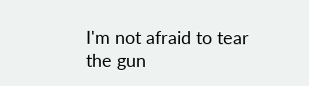I'm not afraid to tear the gun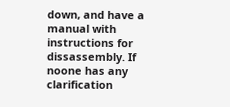down, and have a manual with instructions for dissassembly. If noone has any clarification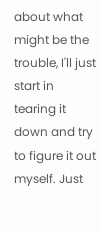about what might be the trouble, I'll just start in tearing it down and try to figure it out myself. Just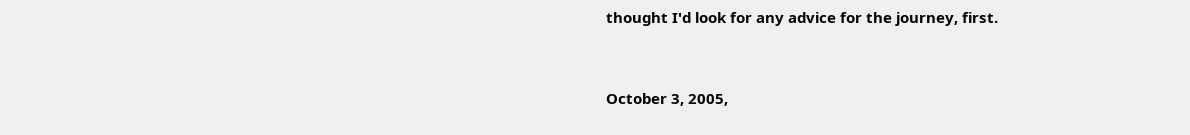thought I'd look for any advice for the journey, first.


October 3, 2005,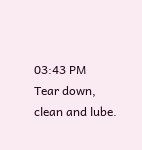03:43 PM
Tear down, clean and lube.